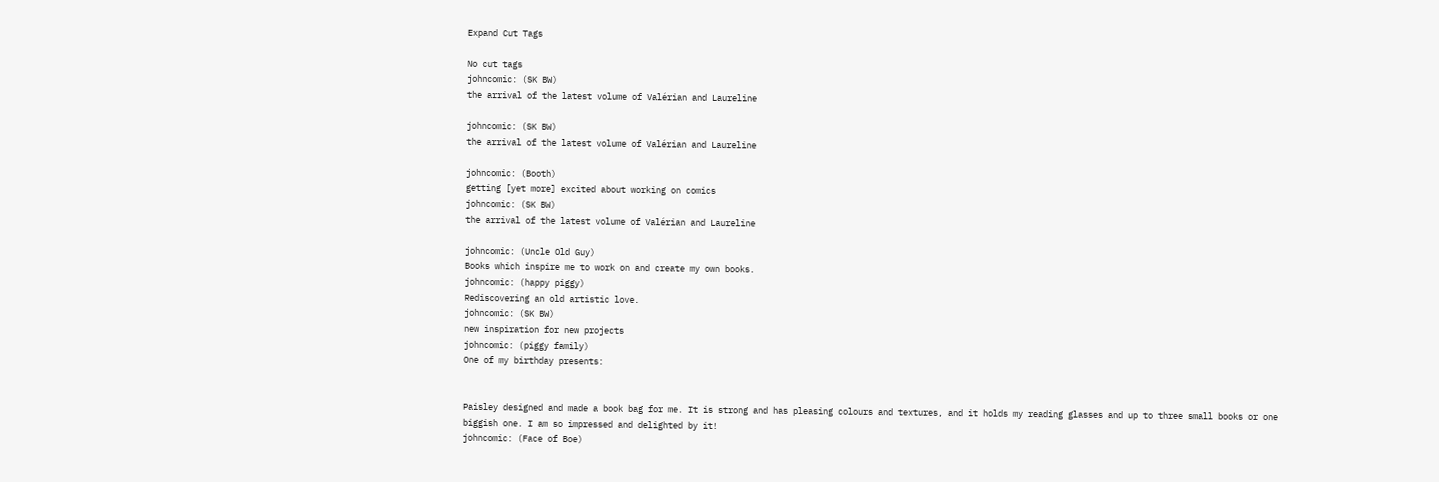Expand Cut Tags

No cut tags
johncomic: (SK BW)
the arrival of the latest volume of Valérian and Laureline

johncomic: (SK BW)
the arrival of the latest volume of Valérian and Laureline

johncomic: (Booth)
getting [yet more] excited about working on comics
johncomic: (SK BW)
the arrival of the latest volume of Valérian and Laureline

johncomic: (Uncle Old Guy)
Books which inspire me to work on and create my own books.
johncomic: (happy piggy)
Rediscovering an old artistic love.
johncomic: (SK BW)
new inspiration for new projects
johncomic: (piggy family)
One of my birthday presents:


Paisley designed and made a book bag for me. It is strong and has pleasing colours and textures, and it holds my reading glasses and up to three small books or one biggish one. I am so impressed and delighted by it!
johncomic: (Face of Boe)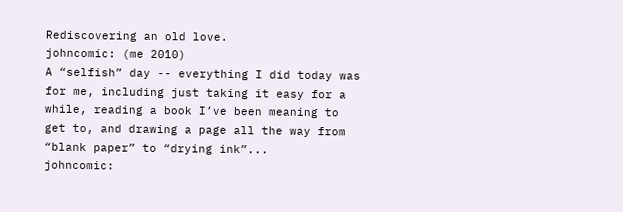Rediscovering an old love.
johncomic: (me 2010)
A “selfish” day -- everything I did today was for me, including just taking it easy for a while, reading a book I’ve been meaning to get to, and drawing a page all the way from “blank paper” to “drying ink”...
johncomic: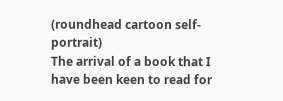(roundhead cartoon self-portrait)
The arrival of a book that I have been keen to read for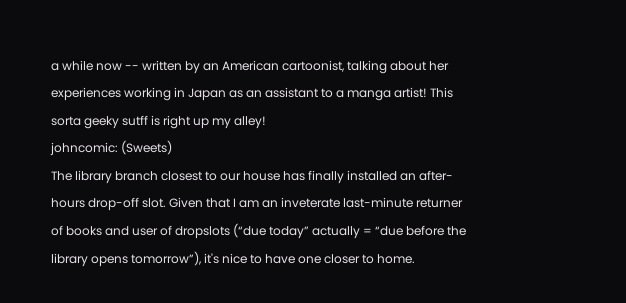a while now -- written by an American cartoonist, talking about her experiences working in Japan as an assistant to a manga artist! This sorta geeky sutff is right up my alley!
johncomic: (Sweets)
The library branch closest to our house has finally installed an after-hours drop-off slot. Given that I am an inveterate last-minute returner of books and user of dropslots (“due today” actually = “due before the library opens tomorrow”), it's nice to have one closer to home.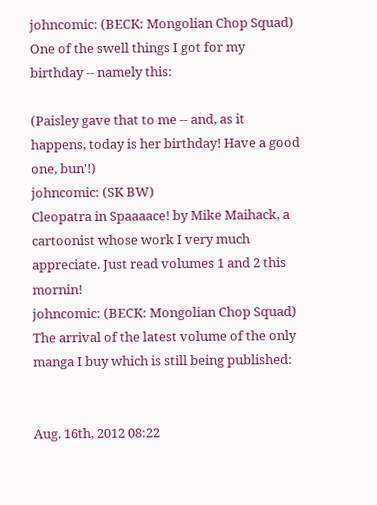johncomic: (BECK: Mongolian Chop Squad)
One of the swell things I got for my birthday -- namely this:

(Paisley gave that to me -- and, as it happens, today is her birthday! Have a good one, bun'!)
johncomic: (SK BW)
Cleopatra in Spaaaace! by Mike Maihack, a cartoonist whose work I very much appreciate. Just read volumes 1 and 2 this mornin!
johncomic: (BECK: Mongolian Chop Squad)
The arrival of the latest volume of the only manga I buy which is still being published:


Aug. 16th, 2012 08:22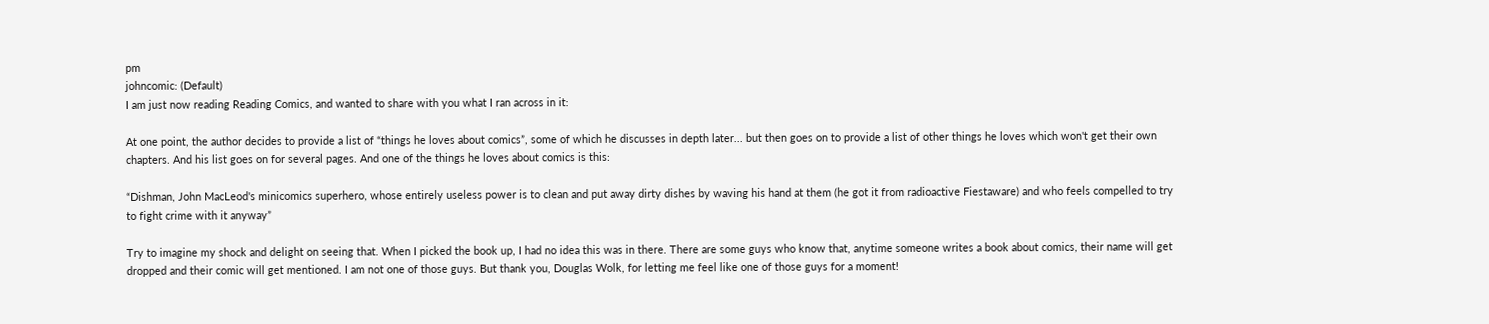pm
johncomic: (Default)
I am just now reading Reading Comics, and wanted to share with you what I ran across in it:

At one point, the author decides to provide a list of “things he loves about comics”, some of which he discusses in depth later... but then goes on to provide a list of other things he loves which won't get their own chapters. And his list goes on for several pages. And one of the things he loves about comics is this:

“Dishman, John MacLeod's minicomics superhero, whose entirely useless power is to clean and put away dirty dishes by waving his hand at them (he got it from radioactive Fiestaware) and who feels compelled to try to fight crime with it anyway”

Try to imagine my shock and delight on seeing that. When I picked the book up, I had no idea this was in there. There are some guys who know that, anytime someone writes a book about comics, their name will get dropped and their comic will get mentioned. I am not one of those guys. But thank you, Douglas Wolk, for letting me feel like one of those guys for a moment!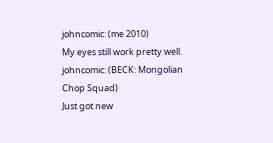johncomic: (me 2010)
My eyes still work pretty well.
johncomic: (BECK: Mongolian Chop Squad)
Just got new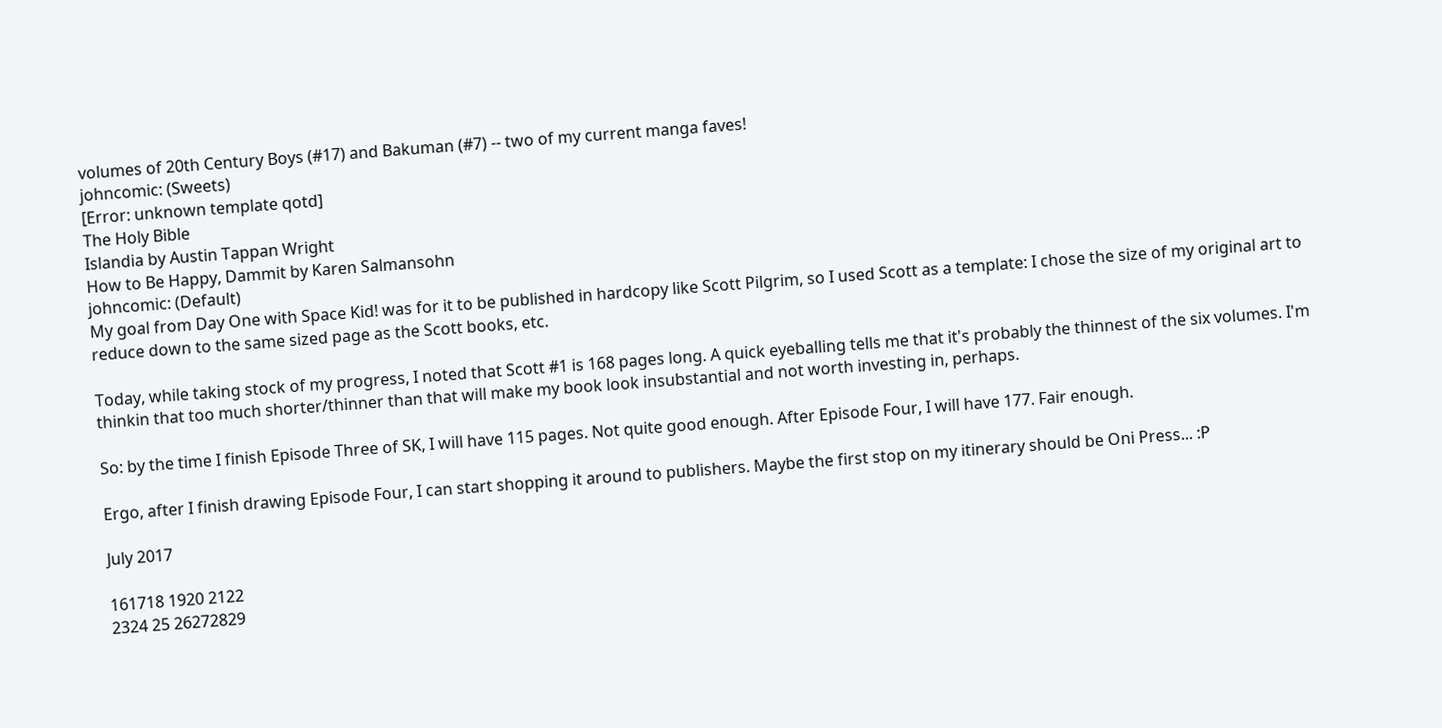volumes of 20th Century Boys (#17) and Bakuman (#7) -- two of my current manga faves!
johncomic: (Sweets)
[Error: unknown template qotd]
The Holy Bible
Islandia by Austin Tappan Wright
How to Be Happy, Dammit by Karen Salmansohn
johncomic: (Default)
My goal from Day One with Space Kid! was for it to be published in hardcopy like Scott Pilgrim, so I used Scott as a template: I chose the size of my original art to reduce down to the same sized page as the Scott books, etc.

Today, while taking stock of my progress, I noted that Scott #1 is 168 pages long. A quick eyeballing tells me that it's probably the thinnest of the six volumes. I'm thinkin that too much shorter/thinner than that will make my book look insubstantial and not worth investing in, perhaps.

So: by the time I finish Episode Three of SK, I will have 115 pages. Not quite good enough. After Episode Four, I will have 177. Fair enough.

Ergo, after I finish drawing Episode Four, I can start shopping it around to publishers. Maybe the first stop on my itinerary should be Oni Press... :P

July 2017

161718 1920 2122
2324 25 26272829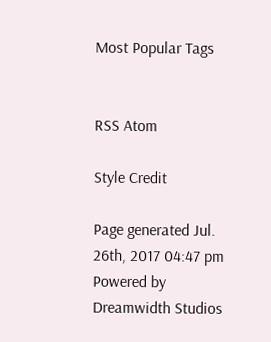Most Popular Tags


RSS Atom

Style Credit

Page generated Jul. 26th, 2017 04:47 pm
Powered by Dreamwidth Studios